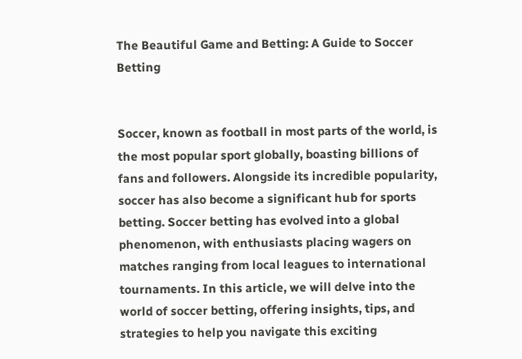The Beautiful Game and Betting: A Guide to Soccer Betting


Soccer, known as football in most parts of the world, is the most popular sport globally, boasting billions of fans and followers. Alongside its incredible popularity, soccer has also become a significant hub for sports betting. Soccer betting has evolved into a global phenomenon, with enthusiasts placing wagers on matches ranging from local leagues to international tournaments. In this article, we will delve into the world of soccer betting, offering insights, tips, and strategies to help you navigate this exciting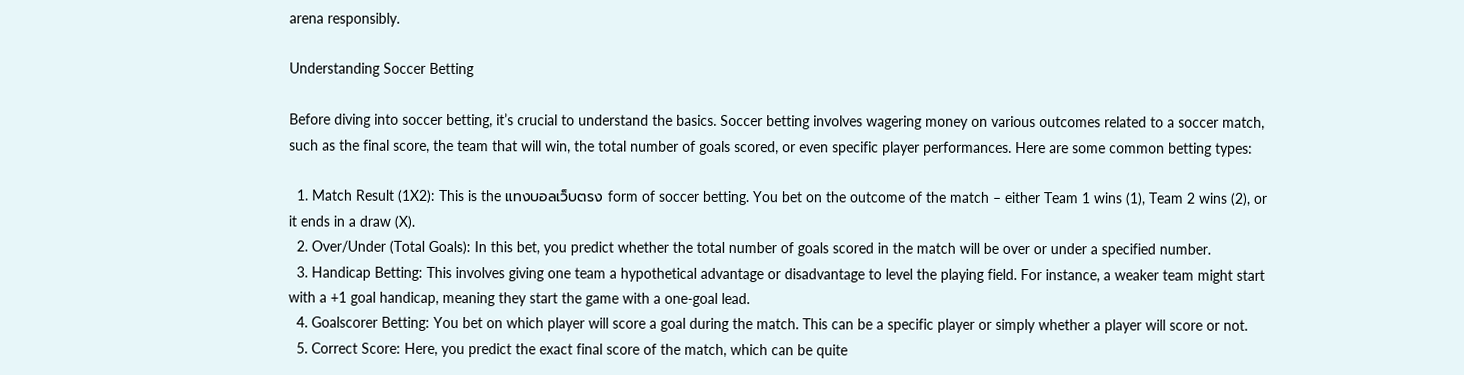arena responsibly.

Understanding Soccer Betting

Before diving into soccer betting, it’s crucial to understand the basics. Soccer betting involves wagering money on various outcomes related to a soccer match, such as the final score, the team that will win, the total number of goals scored, or even specific player performances. Here are some common betting types:

  1. Match Result (1X2): This is the แทงบอลเว็บตรง form of soccer betting. You bet on the outcome of the match – either Team 1 wins (1), Team 2 wins (2), or it ends in a draw (X).
  2. Over/Under (Total Goals): In this bet, you predict whether the total number of goals scored in the match will be over or under a specified number.
  3. Handicap Betting: This involves giving one team a hypothetical advantage or disadvantage to level the playing field. For instance, a weaker team might start with a +1 goal handicap, meaning they start the game with a one-goal lead.
  4. Goalscorer Betting: You bet on which player will score a goal during the match. This can be a specific player or simply whether a player will score or not.
  5. Correct Score: Here, you predict the exact final score of the match, which can be quite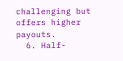challenging but offers higher payouts.
  6. Half-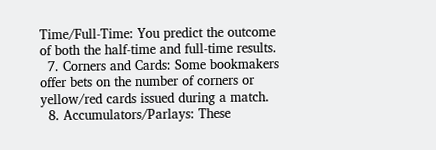Time/Full-Time: You predict the outcome of both the half-time and full-time results.
  7. Corners and Cards: Some bookmakers offer bets on the number of corners or yellow/red cards issued during a match.
  8. Accumulators/Parlays: These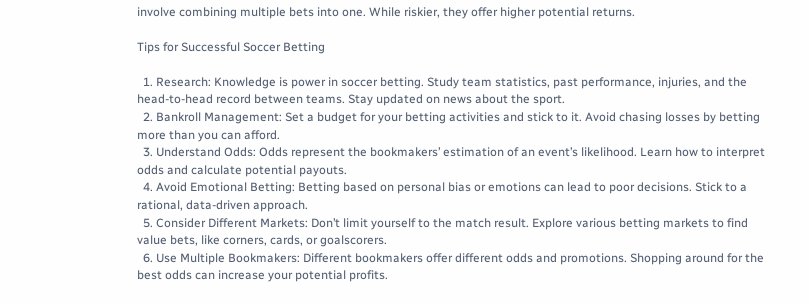involve combining multiple bets into one. While riskier, they offer higher potential returns.

Tips for Successful Soccer Betting

  1. Research: Knowledge is power in soccer betting. Study team statistics, past performance, injuries, and the head-to-head record between teams. Stay updated on news about the sport.
  2. Bankroll Management: Set a budget for your betting activities and stick to it. Avoid chasing losses by betting more than you can afford.
  3. Understand Odds: Odds represent the bookmakers’ estimation of an event’s likelihood. Learn how to interpret odds and calculate potential payouts.
  4. Avoid Emotional Betting: Betting based on personal bias or emotions can lead to poor decisions. Stick to a rational, data-driven approach.
  5. Consider Different Markets: Don’t limit yourself to the match result. Explore various betting markets to find value bets, like corners, cards, or goalscorers.
  6. Use Multiple Bookmakers: Different bookmakers offer different odds and promotions. Shopping around for the best odds can increase your potential profits.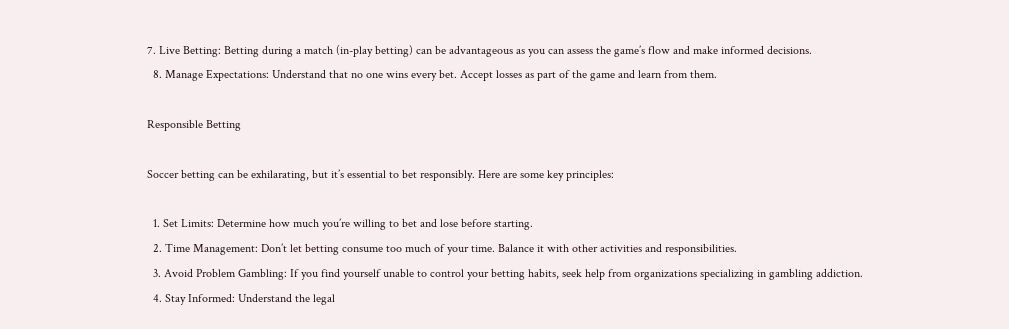7. Live Betting: Betting during a match (in-play betting) can be advantageous as you can assess the game’s flow and make informed decisions.
  8. Manage Expectations: Understand that no one wins every bet. Accept losses as part of the game and learn from them.

Responsible Betting

Soccer betting can be exhilarating, but it’s essential to bet responsibly. Here are some key principles:

  1. Set Limits: Determine how much you’re willing to bet and lose before starting.
  2. Time Management: Don’t let betting consume too much of your time. Balance it with other activities and responsibilities.
  3. Avoid Problem Gambling: If you find yourself unable to control your betting habits, seek help from organizations specializing in gambling addiction.
  4. Stay Informed: Understand the legal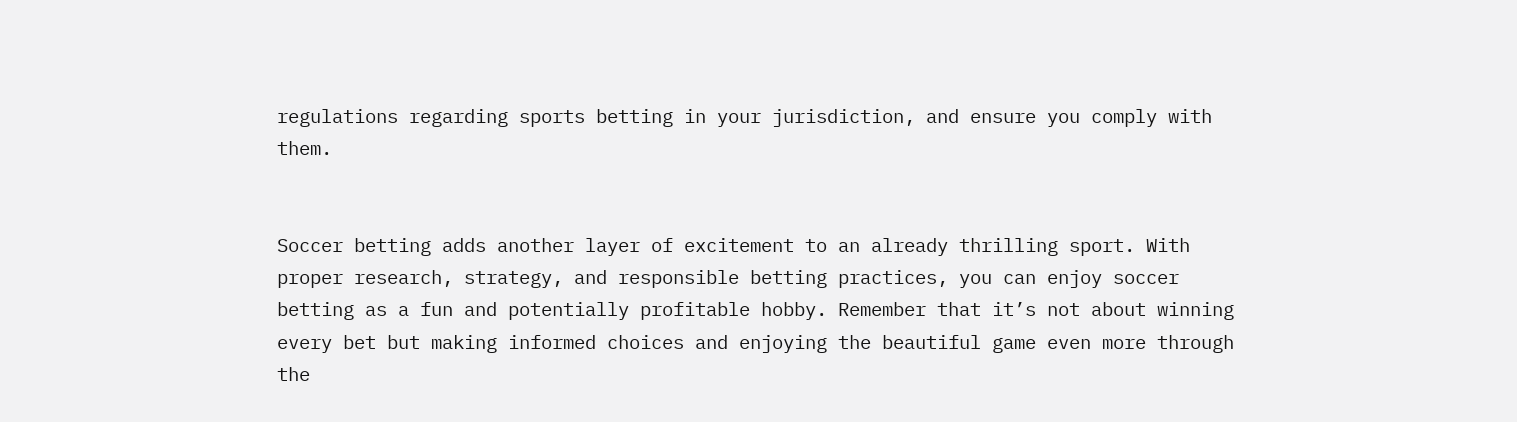regulations regarding sports betting in your jurisdiction, and ensure you comply with them.


Soccer betting adds another layer of excitement to an already thrilling sport. With proper research, strategy, and responsible betting practices, you can enjoy soccer betting as a fun and potentially profitable hobby. Remember that it’s not about winning every bet but making informed choices and enjoying the beautiful game even more through the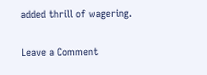added thrill of wagering.

Leave a Comment